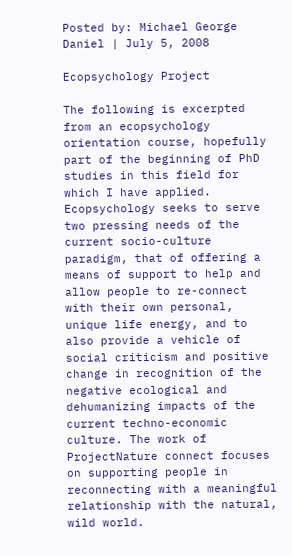Posted by: Michael George Daniel | July 5, 2008

Ecopsychology Project

The following is excerpted from an ecopsychology orientation course, hopefully part of the beginning of PhD studies in this field for which I have applied. Ecopsychology seeks to serve two pressing needs of the current socio-culture paradigm, that of offering a means of support to help and allow people to re-connect with their own personal, unique life energy, and to also provide a vehicle of social criticism and positive change in recognition of the negative ecological and dehumanizing impacts of the current techno-economic culture. The work of ProjectNature connect focuses on supporting people in reconnecting with a meaningful relationship with the natural, wild world.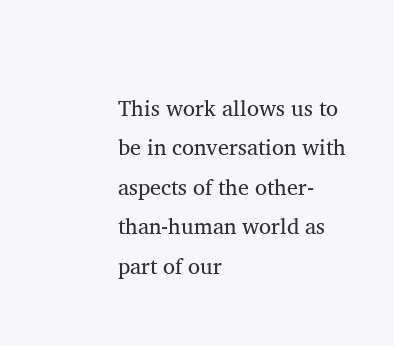This work allows us to be in conversation with aspects of the other-than-human world as part of our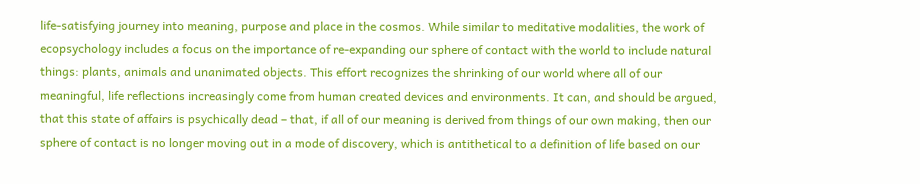life-satisfying journey into meaning, purpose and place in the cosmos. While similar to meditative modalities, the work of ecopsychology includes a focus on the importance of re-expanding our sphere of contact with the world to include natural things: plants, animals and unanimated objects. This effort recognizes the shrinking of our world where all of our meaningful, life reflections increasingly come from human created devices and environments. It can, and should be argued, that this state of affairs is psychically dead – that, if all of our meaning is derived from things of our own making, then our sphere of contact is no longer moving out in a mode of discovery, which is antithetical to a definition of life based on our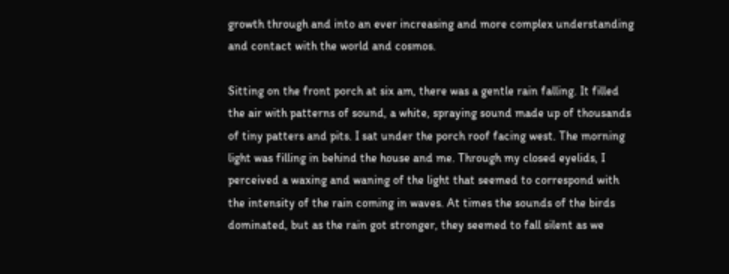growth through and into an ever increasing and more complex understanding and contact with the world and cosmos.

Sitting on the front porch at six am, there was a gentle rain falling. It filled the air with patterns of sound, a white, spraying sound made up of thousands of tiny patters and pits. I sat under the porch roof facing west. The morning light was filling in behind the house and me. Through my closed eyelids, I perceived a waxing and waning of the light that seemed to correspond with the intensity of the rain coming in waves. At times the sounds of the birds dominated, but as the rain got stronger, they seemed to fall silent as we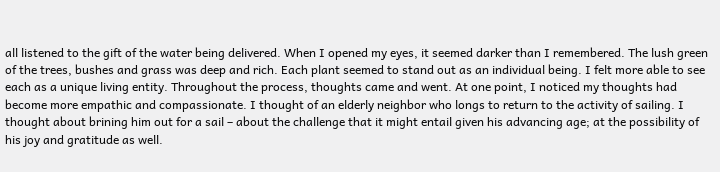all listened to the gift of the water being delivered. When I opened my eyes, it seemed darker than I remembered. The lush green of the trees, bushes and grass was deep and rich. Each plant seemed to stand out as an individual being. I felt more able to see each as a unique living entity. Throughout the process, thoughts came and went. At one point, I noticed my thoughts had become more empathic and compassionate. I thought of an elderly neighbor who longs to return to the activity of sailing. I thought about brining him out for a sail – about the challenge that it might entail given his advancing age; at the possibility of his joy and gratitude as well.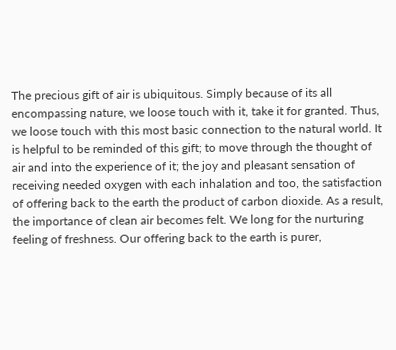The precious gift of air is ubiquitous. Simply because of its all encompassing nature, we loose touch with it, take it for granted. Thus, we loose touch with this most basic connection to the natural world. It is helpful to be reminded of this gift; to move through the thought of air and into the experience of it; the joy and pleasant sensation of receiving needed oxygen with each inhalation and too, the satisfaction of offering back to the earth the product of carbon dioxide. As a result, the importance of clean air becomes felt. We long for the nurturing feeling of freshness. Our offering back to the earth is purer,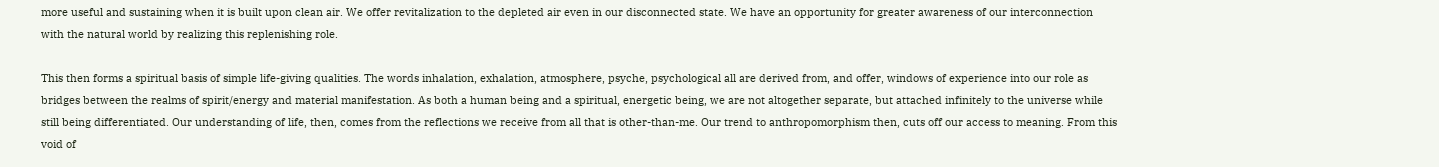more useful and sustaining when it is built upon clean air. We offer revitalization to the depleted air even in our disconnected state. We have an opportunity for greater awareness of our interconnection with the natural world by realizing this replenishing role.

This then forms a spiritual basis of simple life-giving qualities. The words inhalation, exhalation, atmosphere, psyche, psychological all are derived from, and offer, windows of experience into our role as bridges between the realms of spirit/energy and material manifestation. As both a human being and a spiritual, energetic being, we are not altogether separate, but attached infinitely to the universe while still being differentiated. Our understanding of life, then, comes from the reflections we receive from all that is other-than-me. Our trend to anthropomorphism then, cuts off our access to meaning. From this void of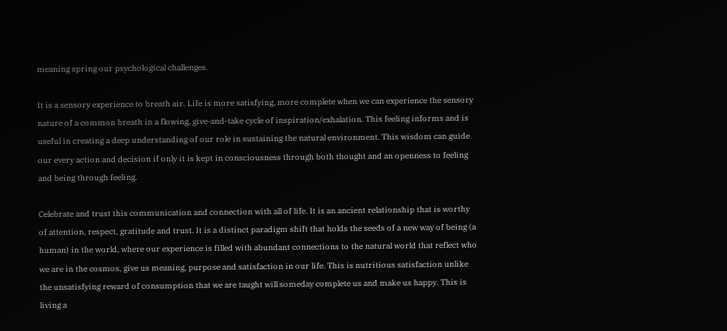meaning spring our psychological challenges.

It is a sensory experience to breath air. Life is more satisfying, more complete when we can experience the sensory nature of a common breath in a flowing, give-and-take cycle of inspiration/exhalation. This feeling informs and is useful in creating a deep understanding of our role in sustaining the natural environment. This wisdom can guide our every action and decision if only it is kept in consciousness through both thought and an openness to feeling and being through feeling.

Celebrate and trust this communication and connection with all of life. It is an ancient relationship that is worthy of attention, respect, gratitude and trust. It is a distinct paradigm shift that holds the seeds of a new way of being (a human) in the world, where our experience is filled with abundant connections to the natural world that reflect who we are in the cosmos, give us meaning, purpose and satisfaction in our life. This is nutritious satisfaction unlike the unsatisfying reward of consumption that we are taught will someday complete us and make us happy. This is living a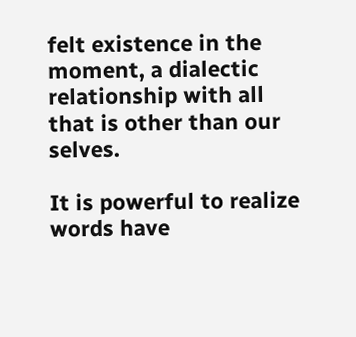felt existence in the moment, a dialectic relationship with all that is other than our selves.

It is powerful to realize words have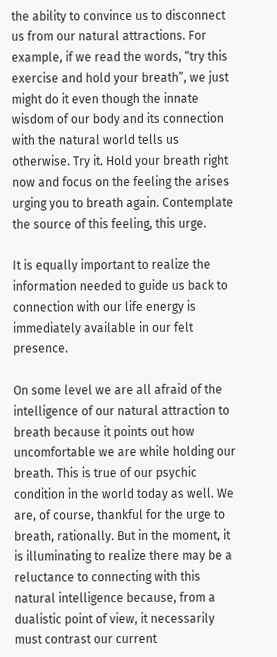the ability to convince us to disconnect us from our natural attractions. For example, if we read the words, “try this exercise and hold your breath”, we just might do it even though the innate wisdom of our body and its connection with the natural world tells us otherwise. Try it. Hold your breath right now and focus on the feeling the arises urging you to breath again. Contemplate the source of this feeling, this urge.

It is equally important to realize the information needed to guide us back to connection with our life energy is immediately available in our felt presence.

On some level we are all afraid of the intelligence of our natural attraction to breath because it points out how uncomfortable we are while holding our breath. This is true of our psychic condition in the world today as well. We are, of course, thankful for the urge to breath, rationally. But in the moment, it is illuminating to realize there may be a reluctance to connecting with this natural intelligence because, from a dualistic point of view, it necessarily must contrast our current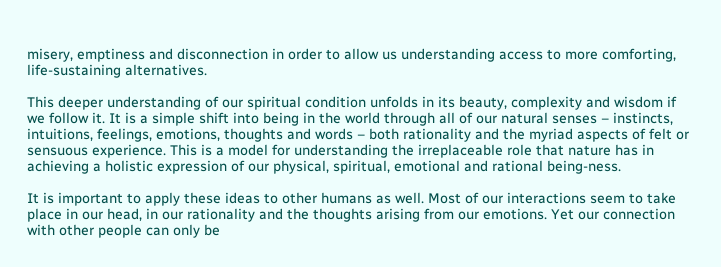misery, emptiness and disconnection in order to allow us understanding access to more comforting, life-sustaining alternatives.

This deeper understanding of our spiritual condition unfolds in its beauty, complexity and wisdom if we follow it. It is a simple shift into being in the world through all of our natural senses – instincts, intuitions, feelings, emotions, thoughts and words – both rationality and the myriad aspects of felt or sensuous experience. This is a model for understanding the irreplaceable role that nature has in achieving a holistic expression of our physical, spiritual, emotional and rational being-ness.

It is important to apply these ideas to other humans as well. Most of our interactions seem to take place in our head, in our rationality and the thoughts arising from our emotions. Yet our connection with other people can only be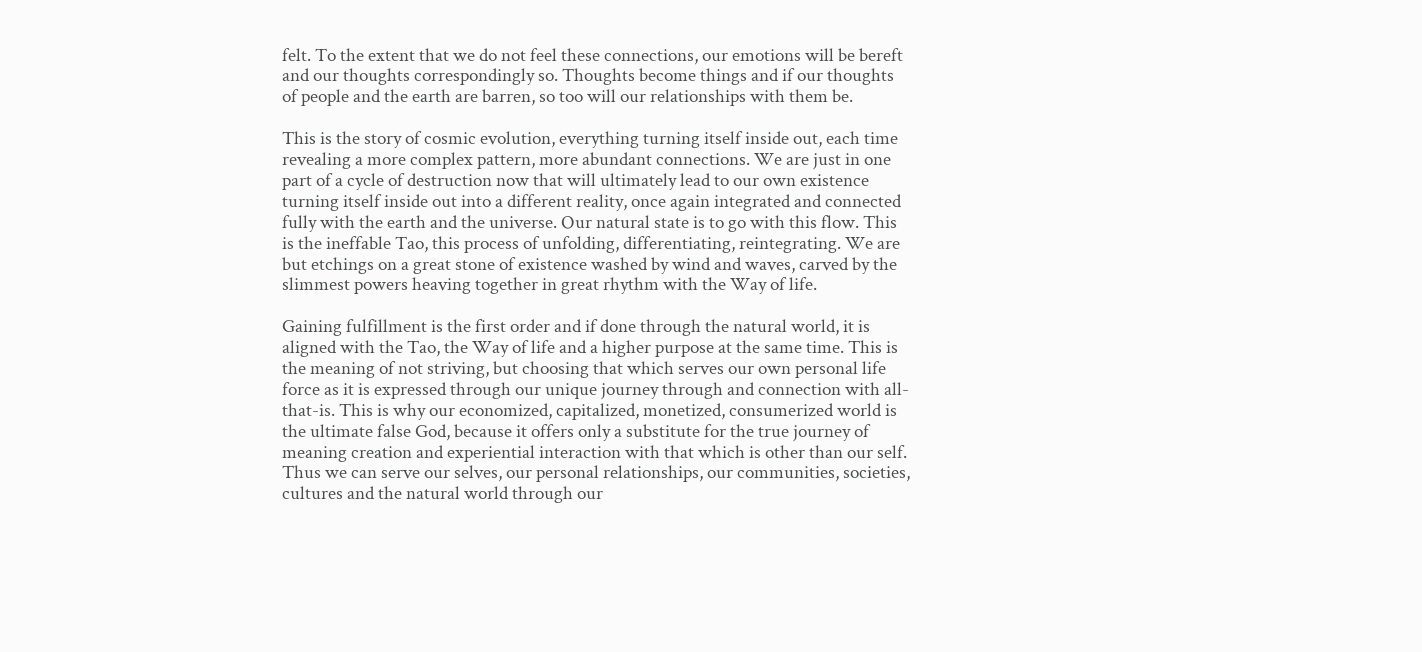felt. To the extent that we do not feel these connections, our emotions will be bereft and our thoughts correspondingly so. Thoughts become things and if our thoughts of people and the earth are barren, so too will our relationships with them be.

This is the story of cosmic evolution, everything turning itself inside out, each time revealing a more complex pattern, more abundant connections. We are just in one part of a cycle of destruction now that will ultimately lead to our own existence turning itself inside out into a different reality, once again integrated and connected fully with the earth and the universe. Our natural state is to go with this flow. This is the ineffable Tao, this process of unfolding, differentiating, reintegrating. We are but etchings on a great stone of existence washed by wind and waves, carved by the slimmest powers heaving together in great rhythm with the Way of life.

Gaining fulfillment is the first order and if done through the natural world, it is aligned with the Tao, the Way of life and a higher purpose at the same time. This is the meaning of not striving, but choosing that which serves our own personal life force as it is expressed through our unique journey through and connection with all-that-is. This is why our economized, capitalized, monetized, consumerized world is the ultimate false God, because it offers only a substitute for the true journey of meaning creation and experiential interaction with that which is other than our self. Thus we can serve our selves, our personal relationships, our communities, societies, cultures and the natural world through our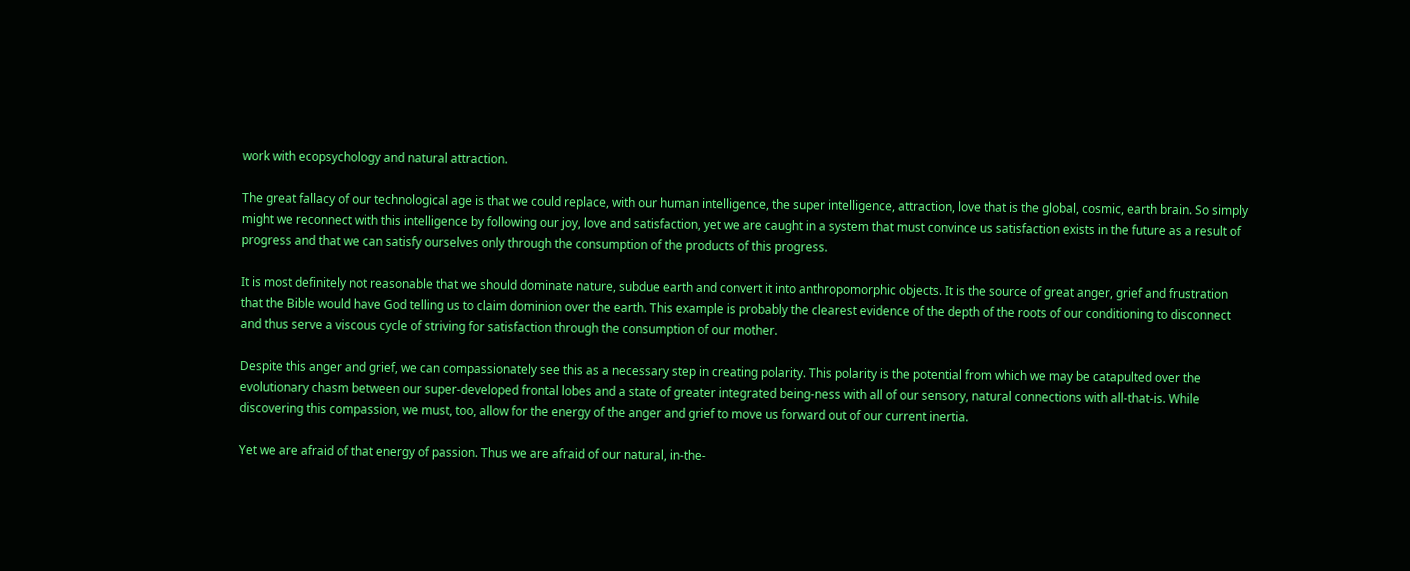work with ecopsychology and natural attraction.

The great fallacy of our technological age is that we could replace, with our human intelligence, the super intelligence, attraction, love that is the global, cosmic, earth brain. So simply might we reconnect with this intelligence by following our joy, love and satisfaction, yet we are caught in a system that must convince us satisfaction exists in the future as a result of progress and that we can satisfy ourselves only through the consumption of the products of this progress.

It is most definitely not reasonable that we should dominate nature, subdue earth and convert it into anthropomorphic objects. It is the source of great anger, grief and frustration that the Bible would have God telling us to claim dominion over the earth. This example is probably the clearest evidence of the depth of the roots of our conditioning to disconnect and thus serve a viscous cycle of striving for satisfaction through the consumption of our mother.

Despite this anger and grief, we can compassionately see this as a necessary step in creating polarity. This polarity is the potential from which we may be catapulted over the evolutionary chasm between our super-developed frontal lobes and a state of greater integrated being-ness with all of our sensory, natural connections with all-that-is. While discovering this compassion, we must, too, allow for the energy of the anger and grief to move us forward out of our current inertia.

Yet we are afraid of that energy of passion. Thus we are afraid of our natural, in-the-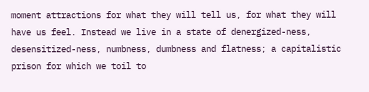moment attractions for what they will tell us, for what they will have us feel. Instead we live in a state of denergized-ness, desensitized-ness, numbness, dumbness and flatness; a capitalistic prison for which we toil to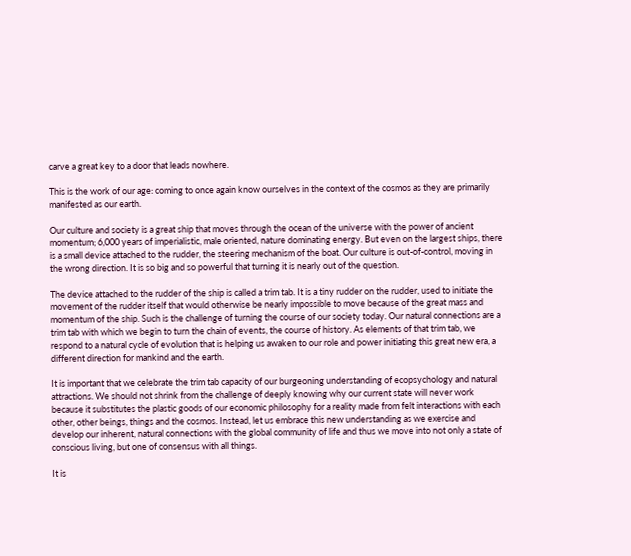carve a great key to a door that leads nowhere.

This is the work of our age: coming to once again know ourselves in the context of the cosmos as they are primarily manifested as our earth.

Our culture and society is a great ship that moves through the ocean of the universe with the power of ancient momentum; 6,000 years of imperialistic, male oriented, nature dominating energy. But even on the largest ships, there is a small device attached to the rudder, the steering mechanism of the boat. Our culture is out-of-control, moving in the wrong direction. It is so big and so powerful that turning it is nearly out of the question.

The device attached to the rudder of the ship is called a trim tab. It is a tiny rudder on the rudder, used to initiate the movement of the rudder itself that would otherwise be nearly impossible to move because of the great mass and momentum of the ship. Such is the challenge of turning the course of our society today. Our natural connections are a trim tab with which we begin to turn the chain of events, the course of history. As elements of that trim tab, we respond to a natural cycle of evolution that is helping us awaken to our role and power initiating this great new era, a different direction for mankind and the earth.

It is important that we celebrate the trim tab capacity of our burgeoning understanding of ecopsychology and natural attractions. We should not shrink from the challenge of deeply knowing why our current state will never work because it substitutes the plastic goods of our economic philosophy for a reality made from felt interactions with each other, other beings, things and the cosmos. Instead, let us embrace this new understanding as we exercise and develop our inherent, natural connections with the global community of life and thus we move into not only a state of conscious living, but one of consensus with all things.

It is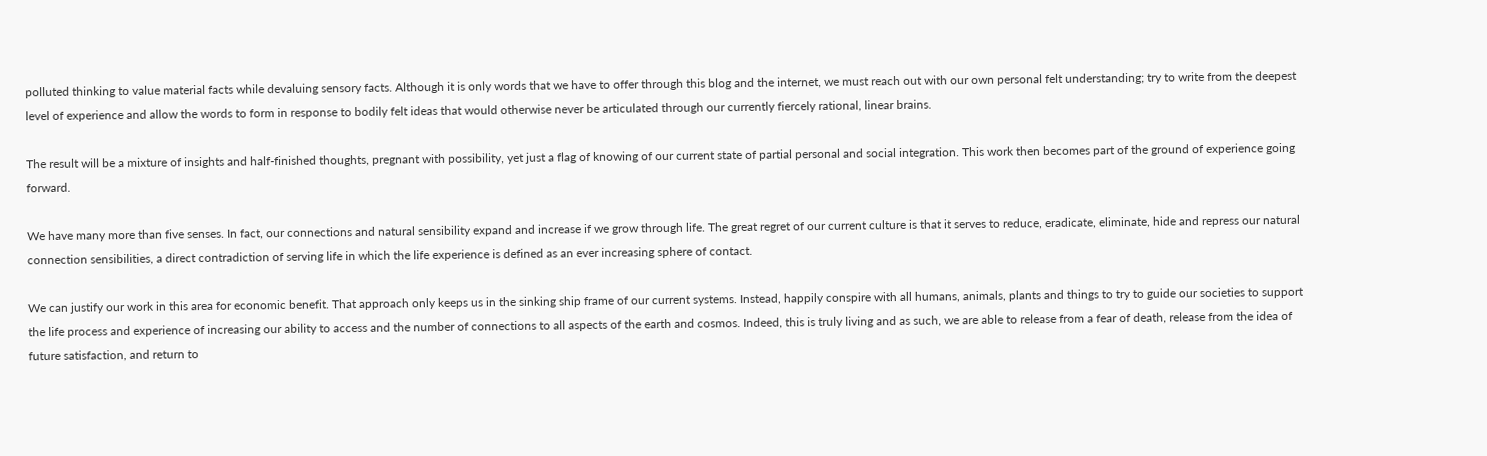polluted thinking to value material facts while devaluing sensory facts. Although it is only words that we have to offer through this blog and the internet, we must reach out with our own personal felt understanding; try to write from the deepest level of experience and allow the words to form in response to bodily felt ideas that would otherwise never be articulated through our currently fiercely rational, linear brains.

The result will be a mixture of insights and half-finished thoughts, pregnant with possibility, yet just a flag of knowing of our current state of partial personal and social integration. This work then becomes part of the ground of experience going forward.

We have many more than five senses. In fact, our connections and natural sensibility expand and increase if we grow through life. The great regret of our current culture is that it serves to reduce, eradicate, eliminate, hide and repress our natural connection sensibilities, a direct contradiction of serving life in which the life experience is defined as an ever increasing sphere of contact.

We can justify our work in this area for economic benefit. That approach only keeps us in the sinking ship frame of our current systems. Instead, happily conspire with all humans, animals, plants and things to try to guide our societies to support the life process and experience of increasing our ability to access and the number of connections to all aspects of the earth and cosmos. Indeed, this is truly living and as such, we are able to release from a fear of death, release from the idea of future satisfaction, and return to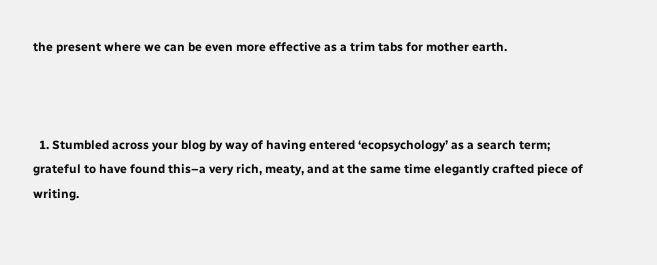the present where we can be even more effective as a trim tabs for mother earth.



  1. Stumbled across your blog by way of having entered ‘ecopsychology’ as a search term; grateful to have found this–a very rich, meaty, and at the same time elegantly crafted piece of writing.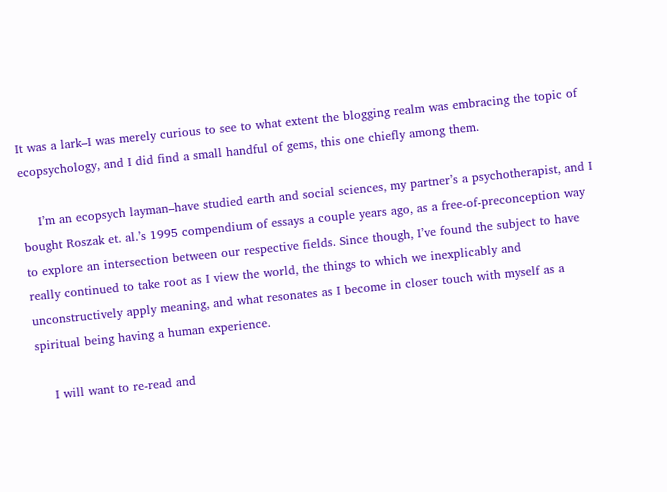It was a lark–I was merely curious to see to what extent the blogging realm was embracing the topic of ecopsychology, and I did find a small handful of gems, this one chiefly among them.

    I’m an ecopsych layman–have studied earth and social sciences, my partner’s a psychotherapist, and I bought Roszak et. al.’s 1995 compendium of essays a couple years ago, as a free-of-preconception way to explore an intersection between our respective fields. Since though, I’ve found the subject to have really continued to take root as I view the world, the things to which we inexplicably and unconstructively apply meaning, and what resonates as I become in closer touch with myself as a spiritual being having a human experience.

    I will want to re-read and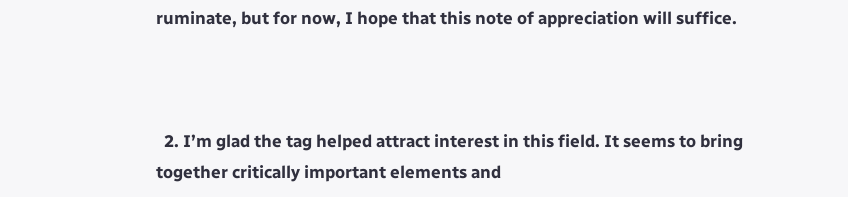ruminate, but for now, I hope that this note of appreciation will suffice.



  2. I’m glad the tag helped attract interest in this field. It seems to bring together critically important elements and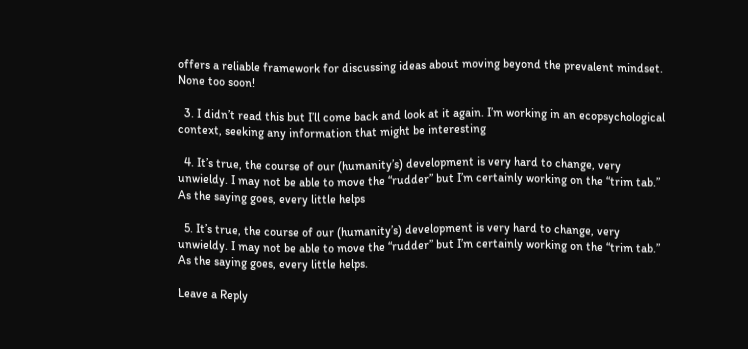offers a reliable framework for discussing ideas about moving beyond the prevalent mindset. None too soon!

  3. I didn’t read this but I’ll come back and look at it again. I’m working in an ecopsychological context, seeking any information that might be interesting

  4. It’s true, the course of our (humanity’s) development is very hard to change, very unwieldy. I may not be able to move the “rudder” but I’m certainly working on the “trim tab.” As the saying goes, every little helps

  5. It’s true, the course of our (humanity’s) development is very hard to change, very unwieldy. I may not be able to move the “rudder” but I’m certainly working on the “trim tab.” As the saying goes, every little helps.

Leave a Reply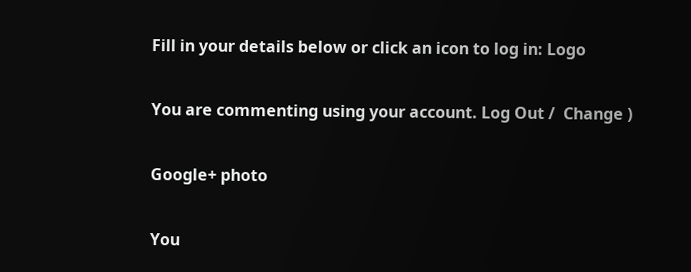Fill in your details below or click an icon to log in: Logo

You are commenting using your account. Log Out /  Change )

Google+ photo

You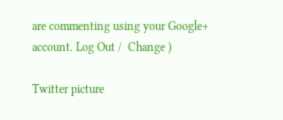are commenting using your Google+ account. Log Out /  Change )

Twitter picture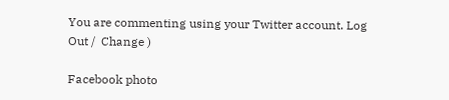You are commenting using your Twitter account. Log Out /  Change )

Facebook photo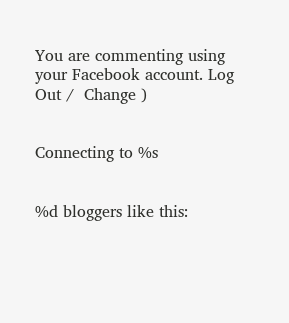You are commenting using your Facebook account. Log Out /  Change )


Connecting to %s


%d bloggers like this: